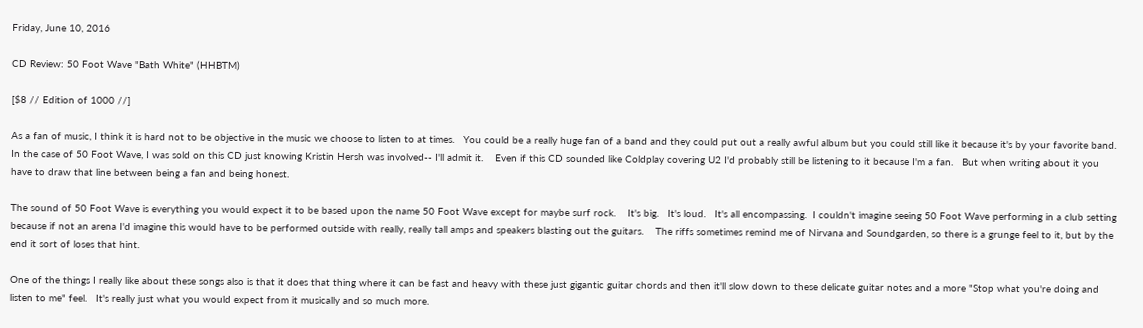Friday, June 10, 2016

CD Review: 50 Foot Wave "Bath White" (HHBTM)

[$8 // Edition of 1000 //]

As a fan of music, I think it is hard not to be objective in the music we choose to listen to at times.   You could be a really huge fan of a band and they could put out a really awful album but you could still like it because it's by your favorite band.   In the case of 50 Foot Wave, I was sold on this CD just knowing Kristin Hersh was involved-- I'll admit it.    Even if this CD sounded like Coldplay covering U2 I'd probably still be listening to it because I'm a fan.   But when writing about it you have to draw that line between being a fan and being honest.

The sound of 50 Foot Wave is everything you would expect it to be based upon the name 50 Foot Wave except for maybe surf rock.    It's big.   It's loud.   It's all encompassing.  I couldn't imagine seeing 50 Foot Wave performing in a club setting because if not an arena I'd imagine this would have to be performed outside with really, really tall amps and speakers blasting out the guitars.    The riffs sometimes remind me of Nirvana and Soundgarden, so there is a grunge feel to it, but by the end it sort of loses that hint.

One of the things I really like about these songs also is that it does that thing where it can be fast and heavy with these just gigantic guitar chords and then it'll slow down to these delicate guitar notes and a more "Stop what you're doing and listen to me" feel.   It's really just what you would expect from it musically and so much more.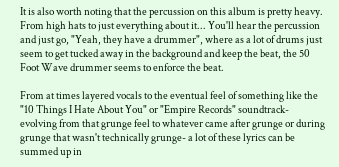It is also worth noting that the percussion on this album is pretty heavy.   From high hats to just everything about it... You'll hear the percussion and just go, "Yeah, they have a drummer", where as a lot of drums just seem to get tucked away in the background and keep the beat, the 50 Foot Wave drummer seems to enforce the beat.

From at times layered vocals to the eventual feel of something like the "10 Things I Hate About You" or "Empire Records" soundtrack- evolving from that grunge feel to whatever came after grunge or during grunge that wasn't technically grunge- a lot of these lyrics can be summed up in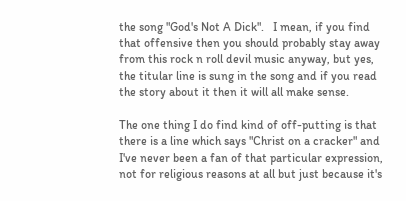the song "God's Not A Dick".   I mean, if you find that offensive then you should probably stay away from this rock n roll devil music anyway, but yes, the titular line is sung in the song and if you read the story about it then it will all make sense.

The one thing I do find kind of off-putting is that there is a line which says "Christ on a cracker" and I've never been a fan of that particular expression, not for religious reasons at all but just because it's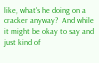like, what's he doing on a cracker anyway?  And while it might be okay to say and just kind of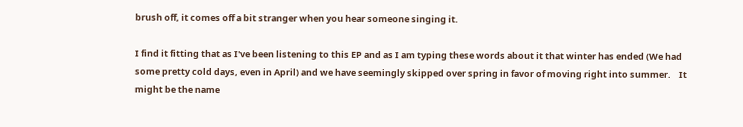brush off, it comes off a bit stranger when you hear someone singing it.

I find it fitting that as I've been listening to this EP and as I am typing these words about it that winter has ended (We had some pretty cold days, even in April) and we have seemingly skipped over spring in favor of moving right into summer.    It might be the name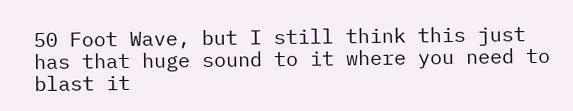50 Foot Wave, but I still think this just has that huge sound to it where you need to blast it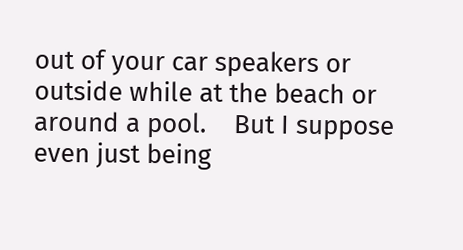out of your car speakers or outside while at the beach or around a pool.    But I suppose even just being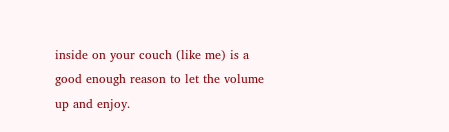inside on your couch (like me) is a good enough reason to let the volume up and enjoy.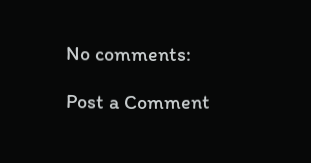No comments:

Post a Comment